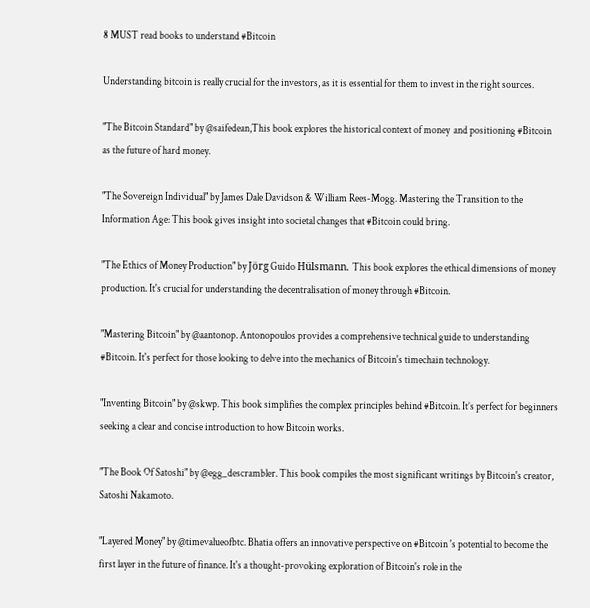8 MUST read books to understand #Bitcoin

Understanding bitcoin is really crucial for the investors, as it is essential for them to invest in the right sources.

"The Bitcoin Standard" by @saifedean,This book explores the historical context of money  and positioning #Bitcoin as the future of hard money.

"The Sovereign Individual" by James Dale Davidson & William Rees-Mogg. Mastering the Transition to the Information Age: This book gives insight into societal changes that #Bitcoin could bring.

"The Ethics of Money Production" by Jörg Guido Hülsmann. This book explores the ethical dimensions of money production. It's crucial for understanding the decentralisation of money through #Bitcoin.

"Mastering Bitcoin" by @aantonop. Antonopoulos provides a comprehensive technical guide to understanding #Bitcoin. It's perfect for those looking to delve into the mechanics of Bitcoin's timechain technology.

"Inventing Bitcoin" by @skwp. This book simplifies the complex principles behind #Bitcoin. It’s perfect for beginners seeking a clear and concise introduction to how Bitcoin works.

"The Book Of Satoshi" by @egg_descrambler. This book compiles the most significant writings by Bitcoin's creator, Satoshi Nakamoto.

"Layered Money" by @timevalueofbtc. Bhatia offers an innovative perspective on #Bitcoin 's potential to become the first layer in the future of finance. It's a thought-provoking exploration of Bitcoin's role in the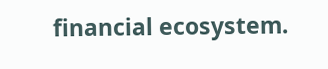financial ecosystem.